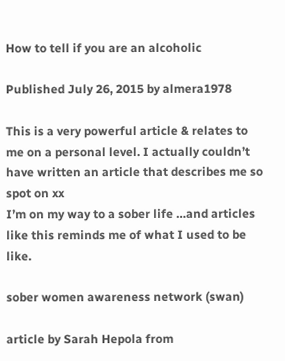How to tell if you are an alcoholic

Published July 26, 2015 by almera1978

This is a very powerful article & relates to me on a personal level. I actually couldn’t have written an article that describes me so spot on xx
I’m on my way to a sober life …and articles like this reminds me of what I used to be like.

sober women awareness network (swan)

article by Sarah Hepola from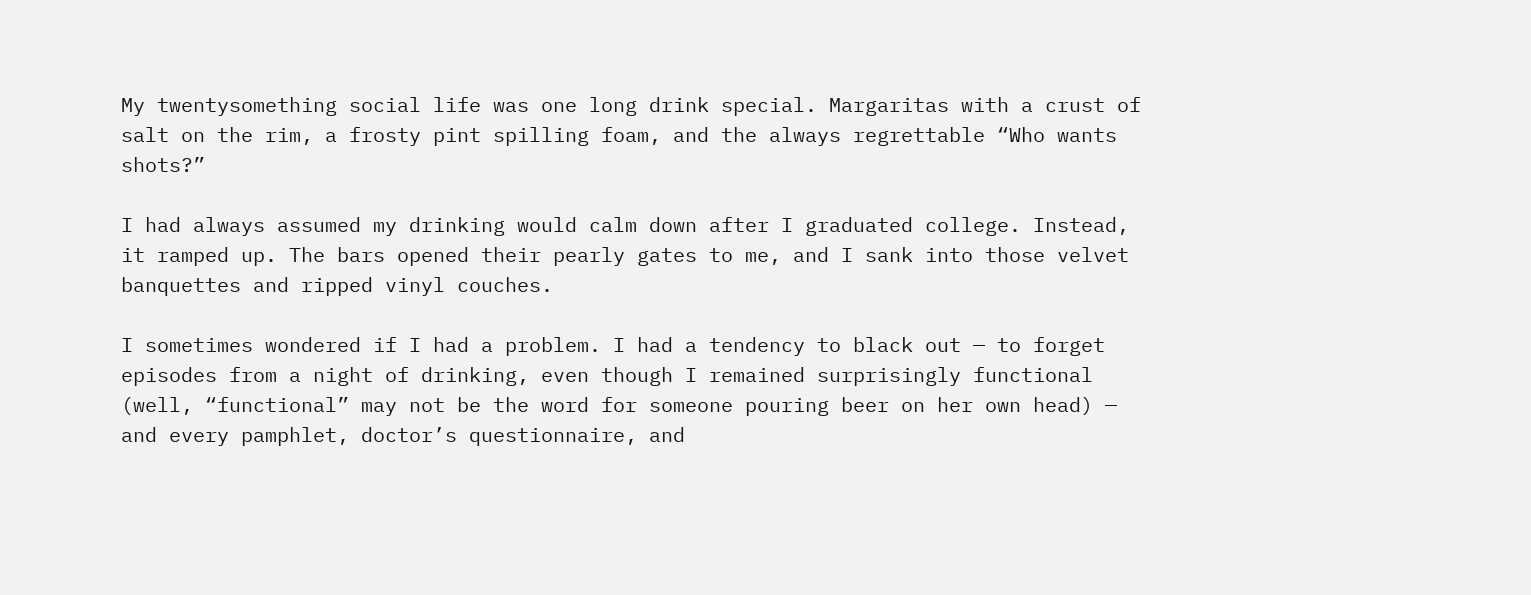My twentysomething social life was one long drink special. Margaritas with a crust of salt on the rim, a frosty pint spilling foam, and the always regrettable “Who wants shots?”

I had always assumed my drinking would calm down after I graduated college. Instead, it ramped up. The bars opened their pearly gates to me, and I sank into those velvet banquettes and ripped vinyl couches.

I sometimes wondered if I had a problem. I had a tendency to black out — to forget episodes from a night of drinking, even though I remained surprisingly functional (well, “functional” may not be the word for someone pouring beer on her own head) — and every pamphlet, doctor’s questionnaire, and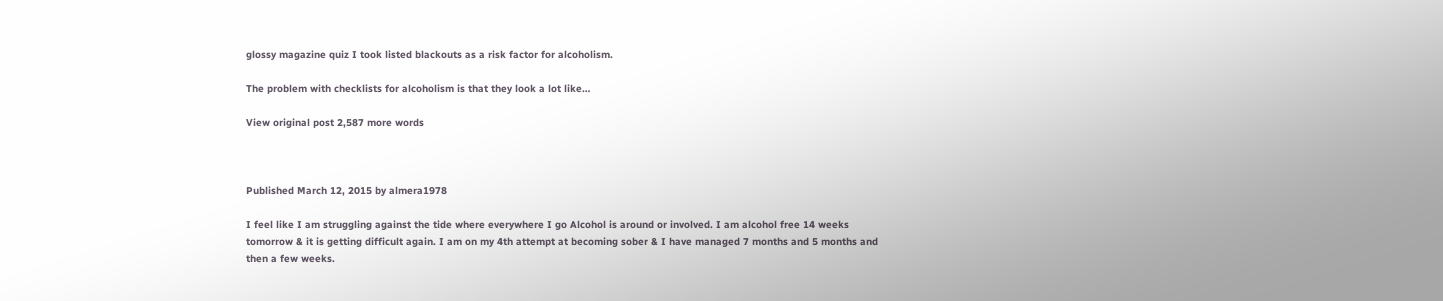glossy magazine quiz I took listed blackouts as a risk factor for alcoholism.

The problem with checklists for alcoholism is that they look a lot like…

View original post 2,587 more words



Published March 12, 2015 by almera1978

I feel like I am struggling against the tide where everywhere I go Alcohol is around or involved. I am alcohol free 14 weeks tomorrow & it is getting difficult again. I am on my 4th attempt at becoming sober & I have managed 7 months and 5 months and then a few weeks.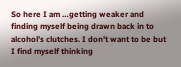So here I am …getting weaker and finding myself being drawn back in to alcohol’s clutches. I don’t want to be but I find myself thinking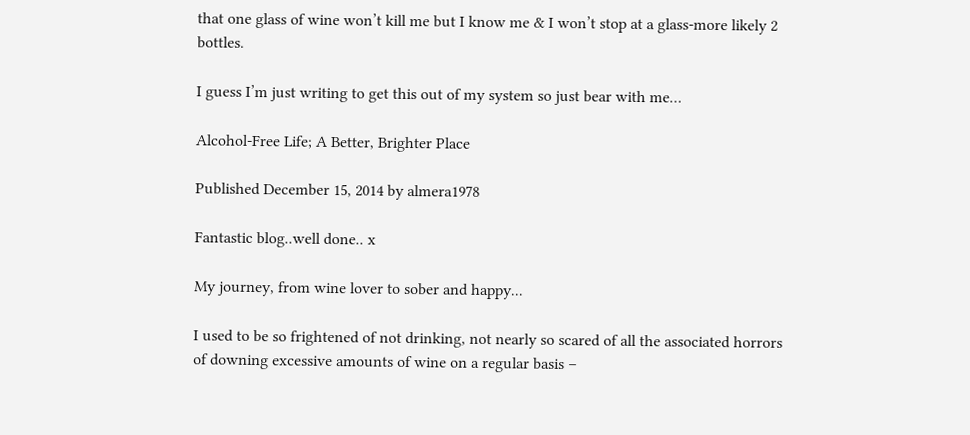that one glass of wine won’t kill me but I know me & I won’t stop at a glass-more likely 2 bottles.

I guess I’m just writing to get this out of my system so just bear with me…

Alcohol-Free Life; A Better, Brighter Place

Published December 15, 2014 by almera1978

Fantastic blog..well done.. x

My journey, from wine lover to sober and happy...

I used to be so frightened of not drinking, not nearly so scared of all the associated horrors of downing excessive amounts of wine on a regular basis –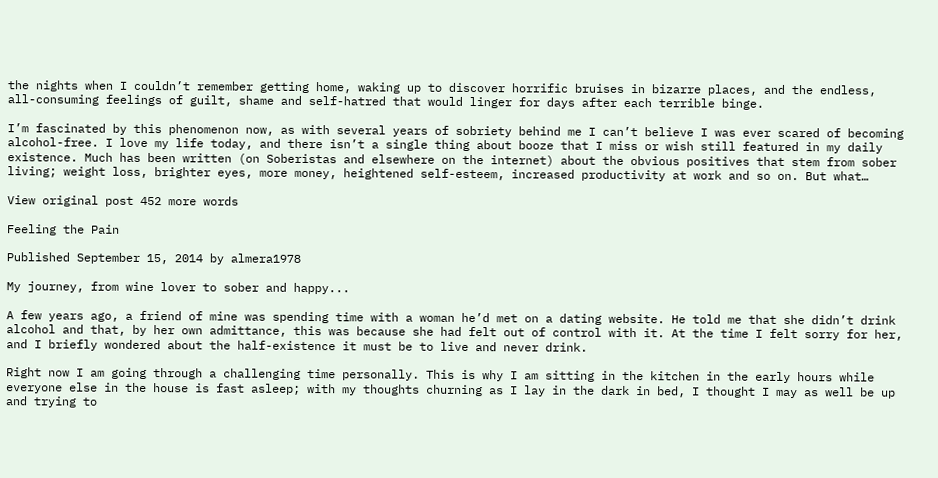the nights when I couldn’t remember getting home, waking up to discover horrific bruises in bizarre places, and the endless, all-consuming feelings of guilt, shame and self-hatred that would linger for days after each terrible binge.

I’m fascinated by this phenomenon now, as with several years of sobriety behind me I can’t believe I was ever scared of becoming alcohol-free. I love my life today, and there isn’t a single thing about booze that I miss or wish still featured in my daily existence. Much has been written (on Soberistas and elsewhere on the internet) about the obvious positives that stem from sober living; weight loss, brighter eyes, more money, heightened self-esteem, increased productivity at work and so on. But what…

View original post 452 more words

Feeling the Pain

Published September 15, 2014 by almera1978

My journey, from wine lover to sober and happy...

A few years ago, a friend of mine was spending time with a woman he’d met on a dating website. He told me that she didn’t drink alcohol and that, by her own admittance, this was because she had felt out of control with it. At the time I felt sorry for her, and I briefly wondered about the half-existence it must be to live and never drink.

Right now I am going through a challenging time personally. This is why I am sitting in the kitchen in the early hours while everyone else in the house is fast asleep; with my thoughts churning as I lay in the dark in bed, I thought I may as well be up and trying to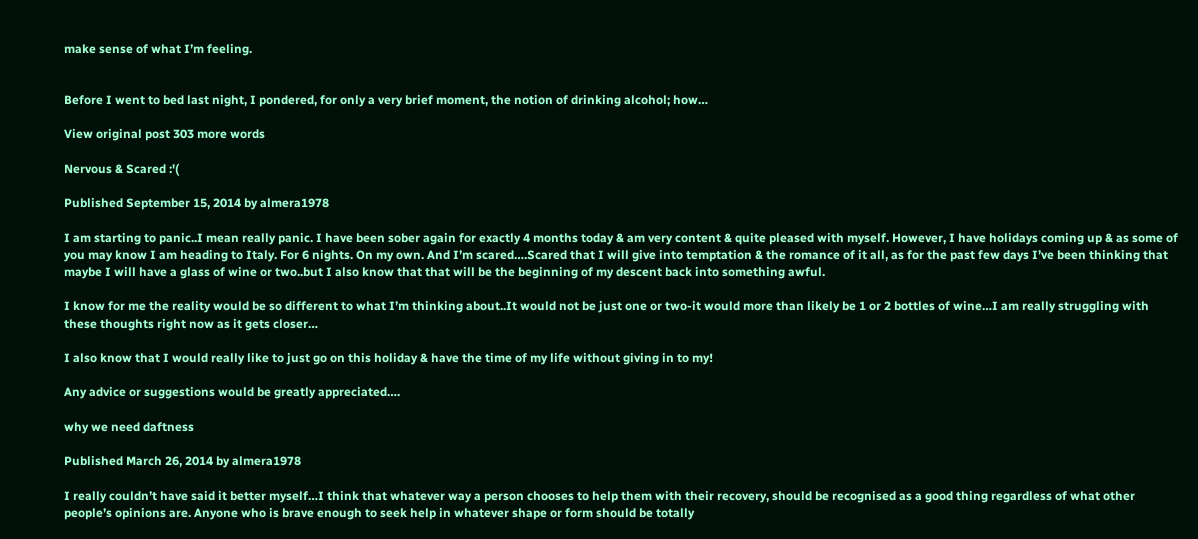make sense of what I’m feeling.


Before I went to bed last night, I pondered, for only a very brief moment, the notion of drinking alcohol; how…

View original post 303 more words

Nervous & Scared :'(

Published September 15, 2014 by almera1978

I am starting to panic..I mean really panic. I have been sober again for exactly 4 months today & am very content & quite pleased with myself. However, I have holidays coming up & as some of you may know I am heading to Italy. For 6 nights. On my own. And I’m scared….Scared that I will give into temptation & the romance of it all, as for the past few days I’ve been thinking that maybe I will have a glass of wine or two..but I also know that that will be the beginning of my descent back into something awful.

I know for me the reality would be so different to what I’m thinking about..It would not be just one or two-it would more than likely be 1 or 2 bottles of wine…I am really struggling with these thoughts right now as it gets closer…

I also know that I would really like to just go on this holiday & have the time of my life without giving in to my!

Any advice or suggestions would be greatly appreciated….

why we need daftness

Published March 26, 2014 by almera1978

I really couldn’t have said it better myself…I think that whatever way a person chooses to help them with their recovery, should be recognised as a good thing regardless of what other people’s opinions are. Anyone who is brave enough to seek help in whatever shape or form should be totally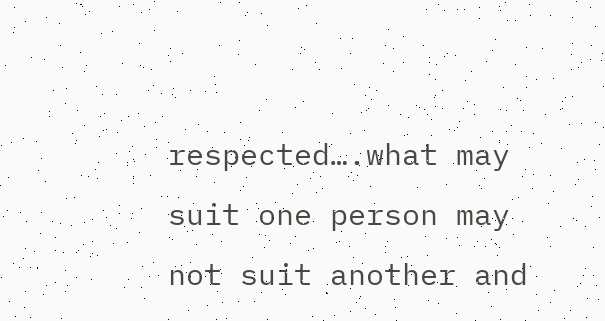respected….what may suit one person may not suit another and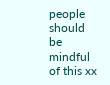people should be mindful of this xx